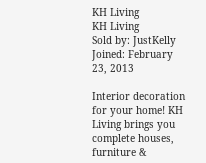KH Living
KH Living
Sold by: JustKelly
Joined: February 23, 2013

Interior decoration for your home! KH Living brings you complete houses, furniture &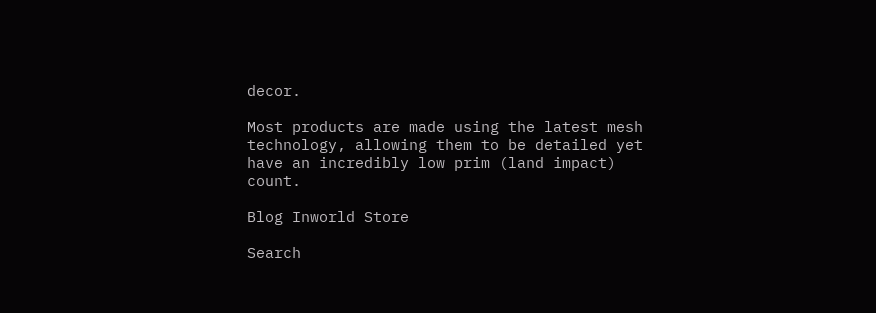decor.

Most products are made using the latest mesh technology, allowing them to be detailed yet have an incredibly low prim (land impact) count.

Blog Inworld Store

Search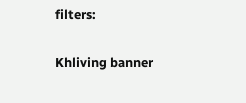filters:

Khliving banner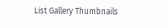List Gallery Thumbnails